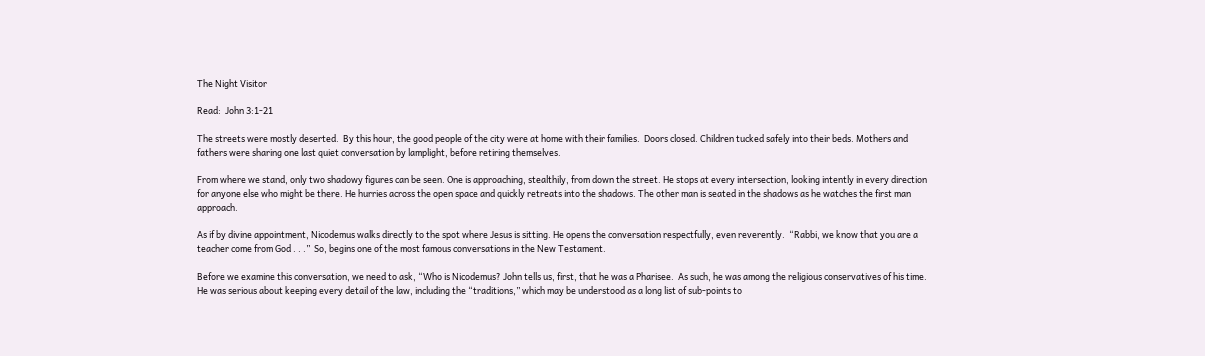The Night Visitor

Read:  John 3:1-21

The streets were mostly deserted.  By this hour, the good people of the city were at home with their families.  Doors closed. Children tucked safely into their beds. Mothers and fathers were sharing one last quiet conversation by lamplight, before retiring themselves.

From where we stand, only two shadowy figures can be seen. One is approaching, stealthily, from down the street. He stops at every intersection, looking intently in every direction for anyone else who might be there. He hurries across the open space and quickly retreats into the shadows. The other man is seated in the shadows as he watches the first man approach.

As if by divine appointment, Nicodemus walks directly to the spot where Jesus is sitting. He opens the conversation respectfully, even reverently.  “Rabbi, we know that you are a teacher come from God . . .”  So, begins one of the most famous conversations in the New Testament.

Before we examine this conversation, we need to ask, “Who is Nicodemus? John tells us, first, that he was a Pharisee.  As such, he was among the religious conservatives of his time.  He was serious about keeping every detail of the law, including the “traditions,” which may be understood as a long list of sub-points to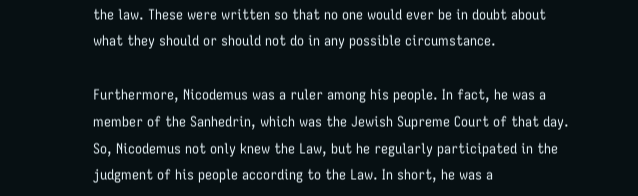the law. These were written so that no one would ever be in doubt about what they should or should not do in any possible circumstance.

Furthermore, Nicodemus was a ruler among his people. In fact, he was a member of the Sanhedrin, which was the Jewish Supreme Court of that day. So, Nicodemus not only knew the Law, but he regularly participated in the judgment of his people according to the Law. In short, he was a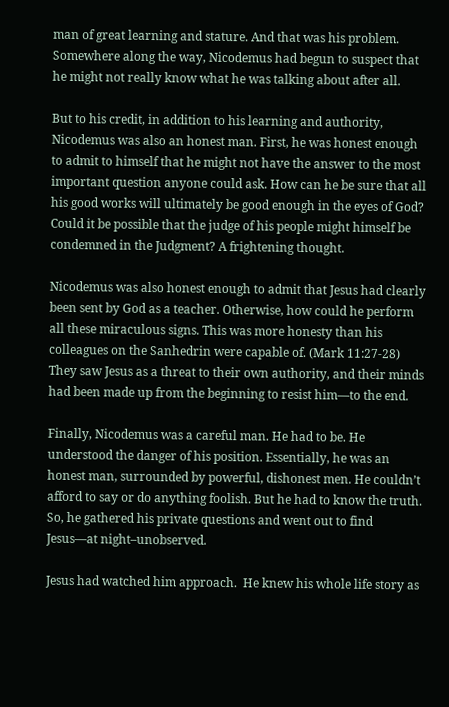man of great learning and stature. And that was his problem. Somewhere along the way, Nicodemus had begun to suspect that he might not really know what he was talking about after all.

But to his credit, in addition to his learning and authority, Nicodemus was also an honest man. First, he was honest enough to admit to himself that he might not have the answer to the most important question anyone could ask. How can he be sure that all his good works will ultimately be good enough in the eyes of God? Could it be possible that the judge of his people might himself be condemned in the Judgment? A frightening thought.

Nicodemus was also honest enough to admit that Jesus had clearly been sent by God as a teacher. Otherwise, how could he perform all these miraculous signs. This was more honesty than his colleagues on the Sanhedrin were capable of. (Mark 11:27-28) They saw Jesus as a threat to their own authority, and their minds had been made up from the beginning to resist him—to the end.

Finally, Nicodemus was a careful man. He had to be. He understood the danger of his position. Essentially, he was an honest man, surrounded by powerful, dishonest men. He couldn’t afford to say or do anything foolish. But he had to know the truth. So, he gathered his private questions and went out to find Jesus—at night–unobserved.

Jesus had watched him approach.  He knew his whole life story as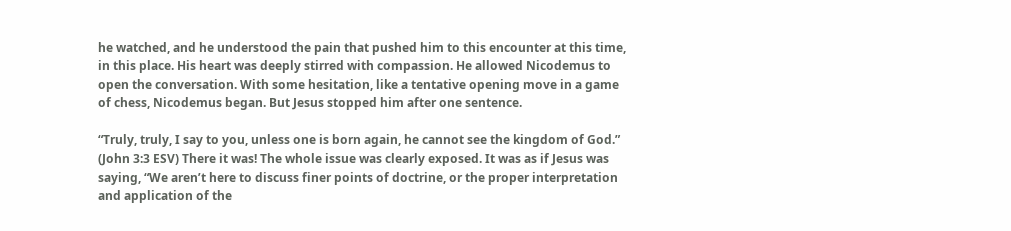he watched, and he understood the pain that pushed him to this encounter at this time, in this place. His heart was deeply stirred with compassion. He allowed Nicodemus to open the conversation. With some hesitation, like a tentative opening move in a game of chess, Nicodemus began. But Jesus stopped him after one sentence.

“Truly, truly, I say to you, unless one is born again, he cannot see the kingdom of God.” (John 3:3 ESV) There it was! The whole issue was clearly exposed. It was as if Jesus was saying, “We aren’t here to discuss finer points of doctrine, or the proper interpretation and application of the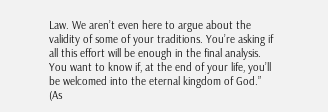Law. We aren’t even here to argue about the validity of some of your traditions. You’re asking if all this effort will be enough in the final analysis. You want to know if, at the end of your life, you’ll be welcomed into the eternal kingdom of God.” (As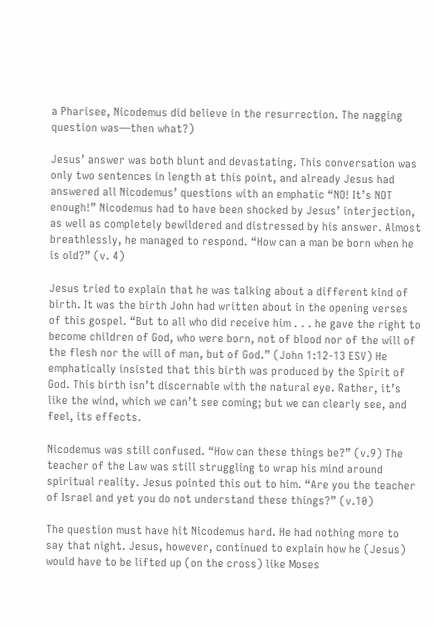a Pharisee, Nicodemus did believe in the resurrection. The nagging question was—then what?)

Jesus’ answer was both blunt and devastating. This conversation was only two sentences in length at this point, and already Jesus had answered all Nicodemus’ questions with an emphatic “NO! It’s NOT enough!” Nicodemus had to have been shocked by Jesus’ interjection, as well as completely bewildered and distressed by his answer. Almost breathlessly, he managed to respond. “How can a man be born when he is old?” (v. 4)

Jesus tried to explain that he was talking about a different kind of birth. It was the birth John had written about in the opening verses of this gospel. “But to all who did receive him . . . he gave the right to become children of God, who were born, not of blood nor of the will of the flesh nor the will of man, but of God.” (John 1:12-13 ESV) He emphatically insisted that this birth was produced by the Spirit of God. This birth isn’t discernable with the natural eye. Rather, it’s like the wind, which we can’t see coming; but we can clearly see, and feel, its effects.

Nicodemus was still confused. “How can these things be?” (v.9) The teacher of the Law was still struggling to wrap his mind around spiritual reality. Jesus pointed this out to him. “Are you the teacher of Israel and yet you do not understand these things?” (v.10)

The question must have hit Nicodemus hard. He had nothing more to say that night. Jesus, however, continued to explain how he (Jesus) would have to be lifted up (on the cross) like Moses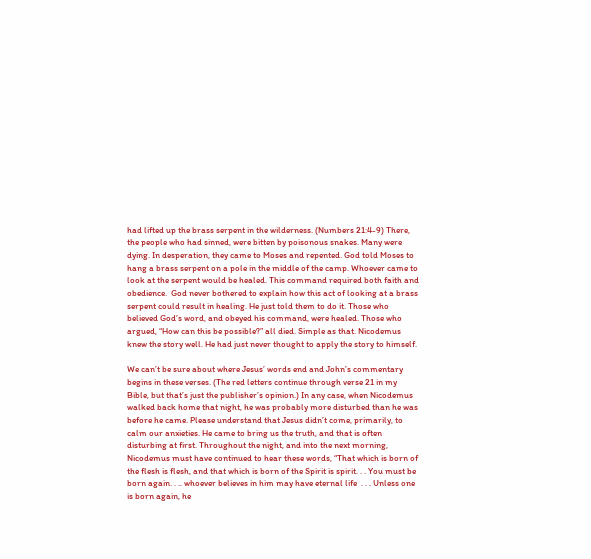had lifted up the brass serpent in the wilderness. (Numbers 21:4-9) There, the people who had sinned, were bitten by poisonous snakes. Many were dying. In desperation, they came to Moses and repented. God told Moses to hang a brass serpent on a pole in the middle of the camp. Whoever came to look at the serpent would be healed. This command required both faith and obedience.  God never bothered to explain how this act of looking at a brass serpent could result in healing. He just told them to do it. Those who believed God’s word, and obeyed his command, were healed. Those who argued, “How can this be possible?” all died. Simple as that. Nicodemus knew the story well. He had just never thought to apply the story to himself.

We can’t be sure about where Jesus’ words end and John’s commentary begins in these verses. (The red letters continue through verse 21 in my Bible, but that’s just the publisher’s opinion.) In any case, when Nicodemus walked back home that night, he was probably more disturbed than he was before he came. Please understand that Jesus didn’t come, primarily, to calm our anxieties. He came to bring us the truth, and that is often disturbing at first. Throughout the night, and into the next morning, Nicodemus must have continued to hear these words, “That which is born of the flesh is flesh, and that which is born of the Spirit is spirit. . . You must be born again. . .. whoever believes in him may have eternal life  . . . Unless one is born again, he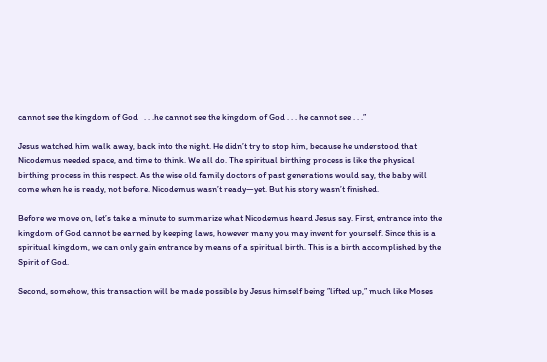cannot see the kingdom of God   . . .he cannot see the kingdom of God . . . he cannot see . . .”

Jesus watched him walk away, back into the night. He didn’t try to stop him, because he understood that Nicodemus needed space, and time to think. We all do. The spiritual birthing process is like the physical birthing process in this respect. As the wise old family doctors of past generations would say, the baby will come when he is ready, not before. Nicodemus wasn’t ready—yet. But his story wasn’t finished.

Before we move on, let’s take a minute to summarize what Nicodemus heard Jesus say. First, entrance into the kingdom of God cannot be earned by keeping laws, however many you may invent for yourself. Since this is a spiritual kingdom, we can only gain entrance by means of a spiritual birth. This is a birth accomplished by the Spirit of God.

Second, somehow, this transaction will be made possible by Jesus himself being ”lifted up,” much like Moses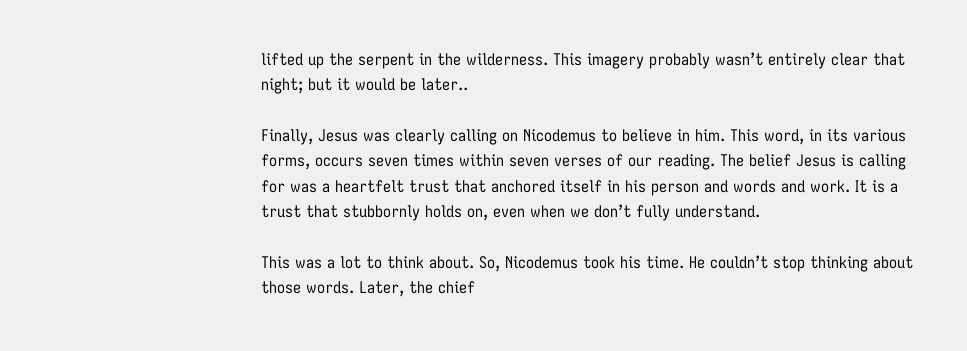lifted up the serpent in the wilderness. This imagery probably wasn’t entirely clear that night; but it would be later..

Finally, Jesus was clearly calling on Nicodemus to believe in him. This word, in its various forms, occurs seven times within seven verses of our reading. The belief Jesus is calling for was a heartfelt trust that anchored itself in his person and words and work. It is a trust that stubbornly holds on, even when we don’t fully understand.

This was a lot to think about. So, Nicodemus took his time. He couldn’t stop thinking about those words. Later, the chief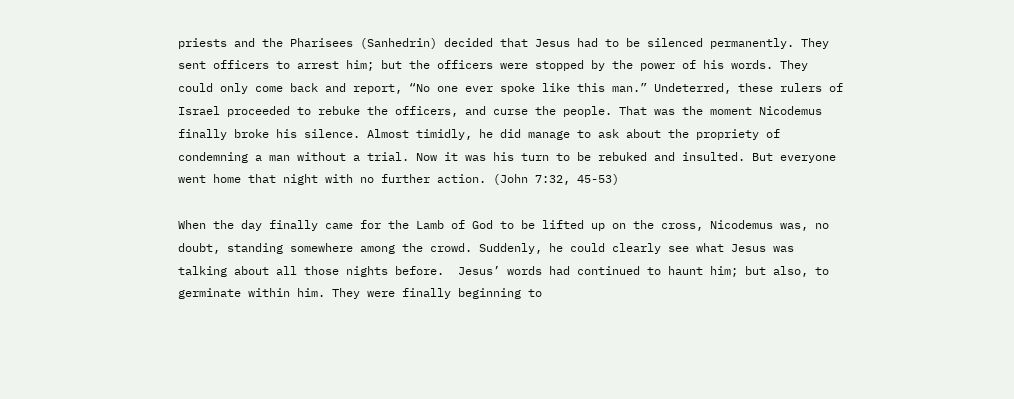priests and the Pharisees (Sanhedrin) decided that Jesus had to be silenced permanently. They sent officers to arrest him; but the officers were stopped by the power of his words. They could only come back and report, “No one ever spoke like this man.” Undeterred, these rulers of Israel proceeded to rebuke the officers, and curse the people. That was the moment Nicodemus finally broke his silence. Almost timidly, he did manage to ask about the propriety of condemning a man without a trial. Now it was his turn to be rebuked and insulted. But everyone went home that night with no further action. (John 7:32, 45-53)

When the day finally came for the Lamb of God to be lifted up on the cross, Nicodemus was, no doubt, standing somewhere among the crowd. Suddenly, he could clearly see what Jesus was talking about all those nights before.  Jesus’ words had continued to haunt him; but also, to germinate within him. They were finally beginning to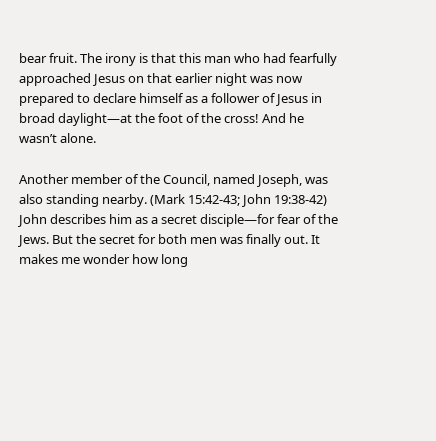bear fruit. The irony is that this man who had fearfully approached Jesus on that earlier night was now prepared to declare himself as a follower of Jesus in broad daylight—at the foot of the cross! And he wasn’t alone.

Another member of the Council, named Joseph, was also standing nearby. (Mark 15:42-43; John 19:38-42) John describes him as a secret disciple—for fear of the Jews. But the secret for both men was finally out. It makes me wonder how long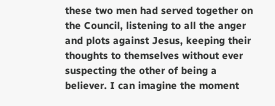these two men had served together on the Council, listening to all the anger and plots against Jesus, keeping their thoughts to themselves without ever suspecting the other of being a believer. I can imagine the moment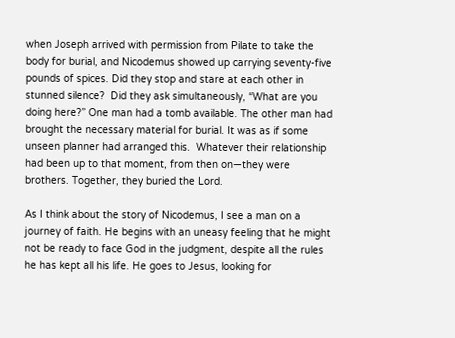when Joseph arrived with permission from Pilate to take the body for burial, and Nicodemus showed up carrying seventy-five pounds of spices. Did they stop and stare at each other in stunned silence?  Did they ask simultaneously, “What are you doing here?” One man had a tomb available. The other man had brought the necessary material for burial. It was as if some unseen planner had arranged this.  Whatever their relationship had been up to that moment, from then on—they were brothers. Together, they buried the Lord.

As I think about the story of Nicodemus, I see a man on a journey of faith. He begins with an uneasy feeling that he might not be ready to face God in the judgment, despite all the rules he has kept all his life. He goes to Jesus, looking for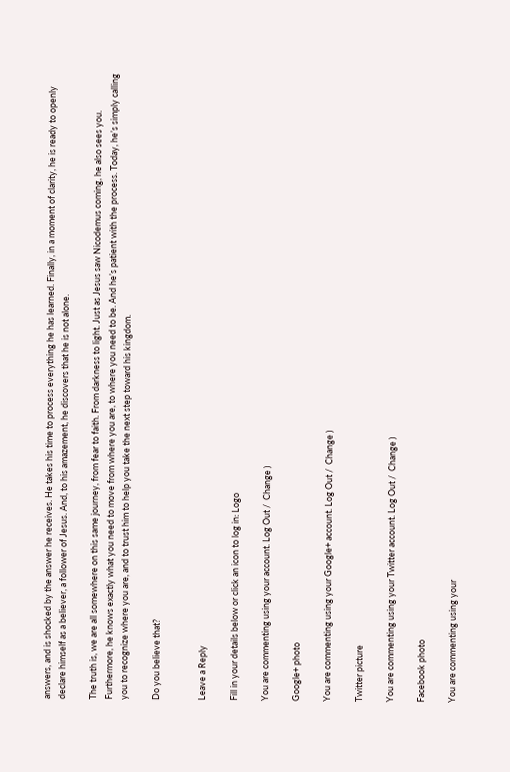answers, and is shocked by the answer he receives. He takes his time to process everything he has learned. Finally, in a moment of clarity, he is ready to openly declare himself as a believer, a follower of Jesus. And, to his amazement, he discovers that he is not alone.

The truth is, we are all somewhere on this same journey, from fear to faith. From darkness to light. Just as Jesus saw Nicodemus coming, he also sees you. Furthermore, he knows exactly what you need to move from where you are, to where you need to be. And he’s patient with the process. Today, he’s simply calling you to recognize where you are, and to trust him to help you take the next step toward his kingdom.

Do you believe that?


Leave a Reply

Fill in your details below or click an icon to log in: Logo

You are commenting using your account. Log Out /  Change )

Google+ photo

You are commenting using your Google+ account. Log Out /  Change )

Twitter picture

You are commenting using your Twitter account. Log Out /  Change )

Facebook photo

You are commenting using your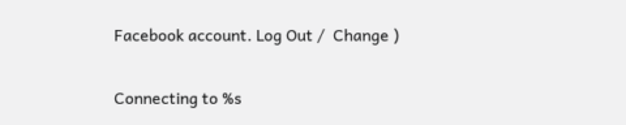Facebook account. Log Out /  Change )

Connecting to %s